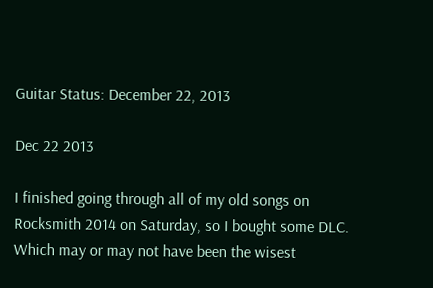Guitar Status: December 22, 2013

Dec 22 2013

I finished going through all of my old songs on Rocksmith 2014 on Saturday, so I bought some DLC. Which may or may not have been the wisest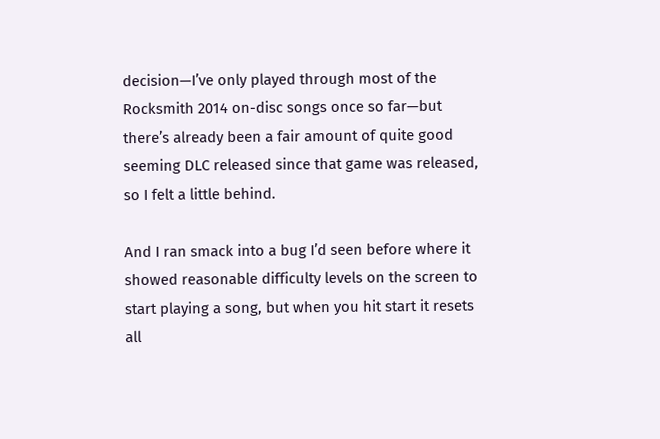decision—I’ve only played through most of the Rocksmith 2014 on-disc songs once so far—but there’s already been a fair amount of quite good seeming DLC released since that game was released, so I felt a little behind.

And I ran smack into a bug I’d seen before where it showed reasonable difficulty levels on the screen to start playing a song, but when you hit start it resets all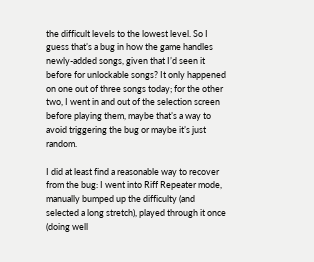the difficult levels to the lowest level. So I guess that’s a bug in how the game handles newly-added songs, given that I’d seen it before for unlockable songs? It only happened on one out of three songs today; for the other two, I went in and out of the selection screen before playing them, maybe that’s a way to avoid triggering the bug or maybe it’s just random.

I did at least find a reasonable way to recover from the bug: I went into Riff Repeater mode, manually bumped up the difficulty (and selected a long stretch), played through it once (doing well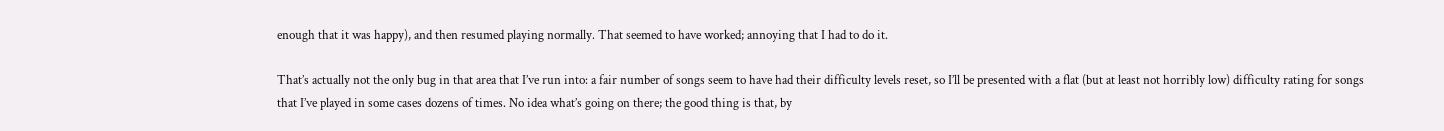enough that it was happy), and then resumed playing normally. That seemed to have worked; annoying that I had to do it.

That’s actually not the only bug in that area that I’ve run into: a fair number of songs seem to have had their difficulty levels reset, so I’ll be presented with a flat (but at least not horribly low) difficulty rating for songs that I’ve played in some cases dozens of times. No idea what’s going on there; the good thing is that, by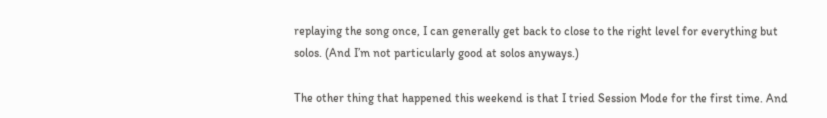replaying the song once, I can generally get back to close to the right level for everything but solos. (And I’m not particularly good at solos anyways.)

The other thing that happened this weekend is that I tried Session Mode for the first time. And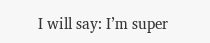I will say: I’m super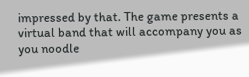impressed by that. The game presents a virtual band that will accompany you as you noodle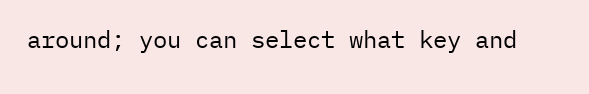around; you can select what key and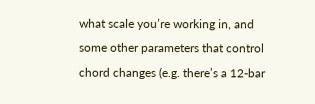what scale you’re working in, and some other parameters that control chord changes (e.g. there’s a 12-bar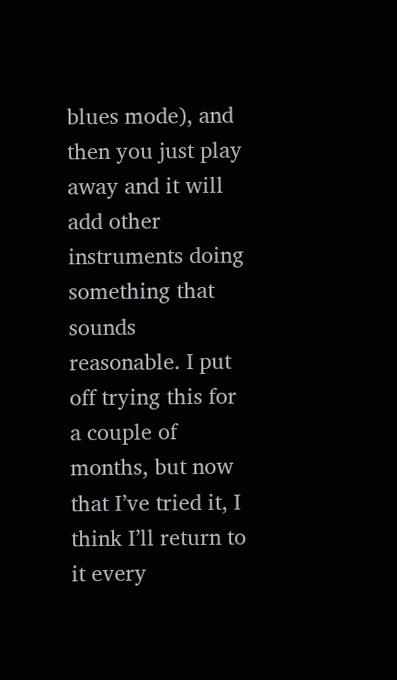blues mode), and then you just play away and it will add other instruments doing something that sounds reasonable. I put off trying this for a couple of months, but now that I’ve tried it, I think I’ll return to it every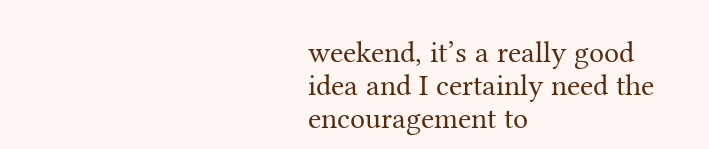weekend, it’s a really good idea and I certainly need the encouragement to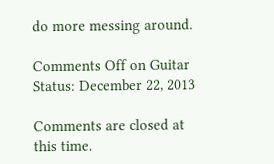do more messing around.

Comments Off on Guitar Status: December 22, 2013

Comments are closed at this time.